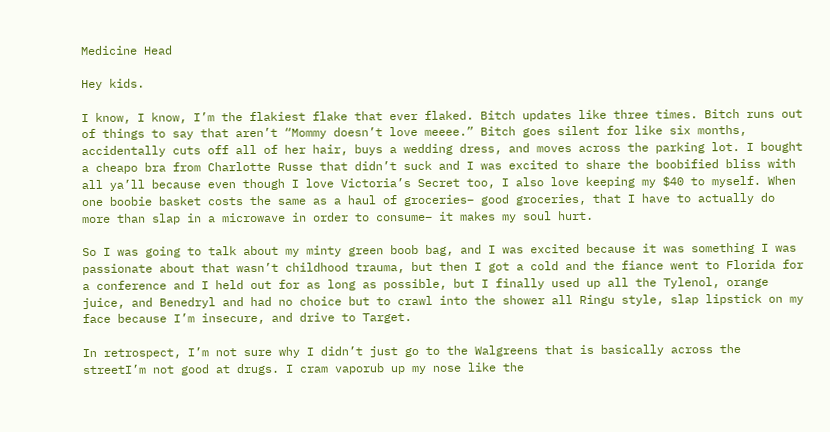Medicine Head

Hey kids.

I know, I know, I’m the flakiest flake that ever flaked. Bitch updates like three times. Bitch runs out of things to say that aren’t “Mommy doesn’t love meeee.” Bitch goes silent for like six months, accidentally cuts off all of her hair, buys a wedding dress, and moves across the parking lot. I bought a cheapo bra from Charlotte Russe that didn’t suck and I was excited to share the boobified bliss with all ya’ll because even though I love Victoria’s Secret too, I also love keeping my $40 to myself. When one boobie basket costs the same as a haul of groceries– good groceries, that I have to actually do more than slap in a microwave in order to consume– it makes my soul hurt.

So I was going to talk about my minty green boob bag, and I was excited because it was something I was passionate about that wasn’t childhood trauma, but then I got a cold and the fiance went to Florida for a conference and I held out for as long as possible, but I finally used up all the Tylenol, orange juice, and Benedryl and had no choice but to crawl into the shower all Ringu style, slap lipstick on my face because I’m insecure, and drive to Target.

In retrospect, I’m not sure why I didn’t just go to the Walgreens that is basically across the streetI’m not good at drugs. I cram vaporub up my nose like the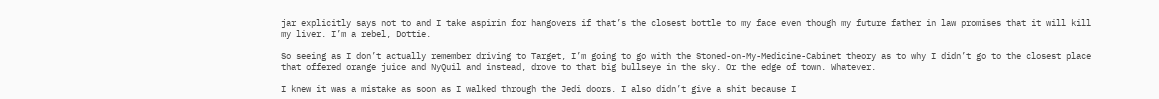jar explicitly says not to and I take aspirin for hangovers if that’s the closest bottle to my face even though my future father in law promises that it will kill my liver. I’m a rebel, Dottie.

So seeing as I don’t actually remember driving to Target, I’m going to go with the Stoned-on-My-Medicine-Cabinet theory as to why I didn’t go to the closest place that offered orange juice and NyQuil and instead, drove to that big bullseye in the sky. Or the edge of town. Whatever.

I knew it was a mistake as soon as I walked through the Jedi doors. I also didn’t give a shit because I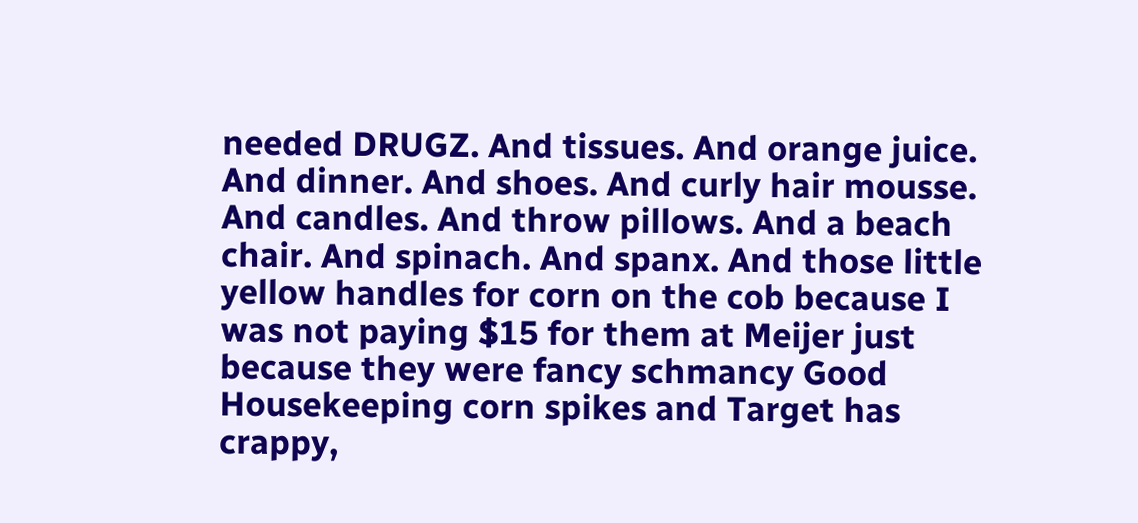needed DRUGZ. And tissues. And orange juice. And dinner. And shoes. And curly hair mousse. And candles. And throw pillows. And a beach chair. And spinach. And spanx. And those little yellow handles for corn on the cob because I was not paying $15 for them at Meijer just because they were fancy schmancy Good Housekeeping corn spikes and Target has crappy,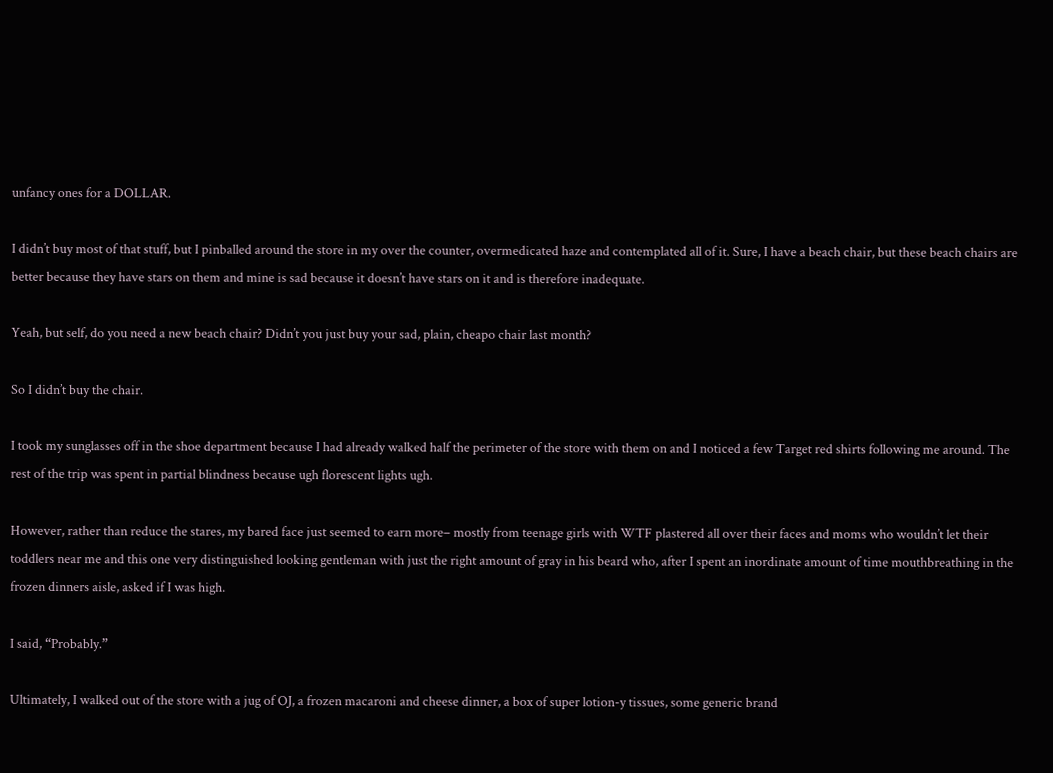unfancy ones for a DOLLAR.

I didn’t buy most of that stuff, but I pinballed around the store in my over the counter, overmedicated haze and contemplated all of it. Sure, I have a beach chair, but these beach chairs are better because they have stars on them and mine is sad because it doesn’t have stars on it and is therefore inadequate.

Yeah, but self, do you need a new beach chair? Didn’t you just buy your sad, plain, cheapo chair last month?

So I didn’t buy the chair.

I took my sunglasses off in the shoe department because I had already walked half the perimeter of the store with them on and I noticed a few Target red shirts following me around. The rest of the trip was spent in partial blindness because ugh florescent lights ugh.

However, rather than reduce the stares, my bared face just seemed to earn more– mostly from teenage girls with WTF plastered all over their faces and moms who wouldn’t let their toddlers near me and this one very distinguished looking gentleman with just the right amount of gray in his beard who, after I spent an inordinate amount of time mouthbreathing in the frozen dinners aisle, asked if I was high.

I said, “Probably.”

Ultimately, I walked out of the store with a jug of OJ, a frozen macaroni and cheese dinner, a box of super lotion-y tissues, some generic brand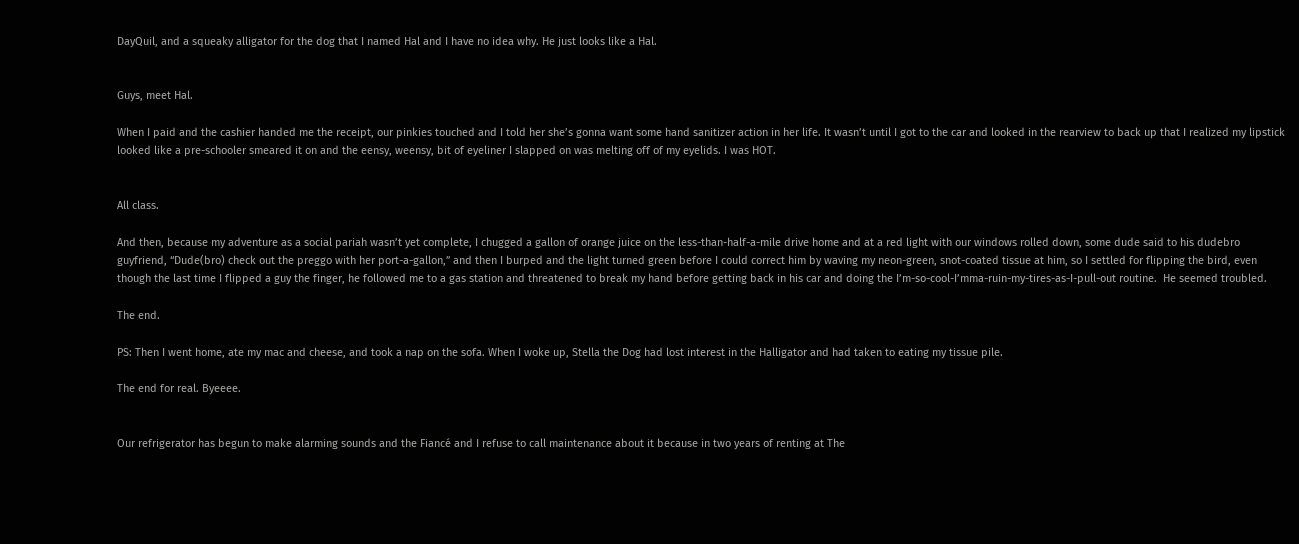DayQuil, and a squeaky alligator for the dog that I named Hal and I have no idea why. He just looks like a Hal.


Guys, meet Hal.

When I paid and the cashier handed me the receipt, our pinkies touched and I told her she’s gonna want some hand sanitizer action in her life. It wasn’t until I got to the car and looked in the rearview to back up that I realized my lipstick looked like a pre-schooler smeared it on and the eensy, weensy, bit of eyeliner I slapped on was melting off of my eyelids. I was HOT.


All class.

And then, because my adventure as a social pariah wasn’t yet complete, I chugged a gallon of orange juice on the less-than-half-a-mile drive home and at a red light with our windows rolled down, some dude said to his dudebro guyfriend, “Dude(bro) check out the preggo with her port-a-gallon,” and then I burped and the light turned green before I could correct him by waving my neon-green, snot-coated tissue at him, so I settled for flipping the bird, even though the last time I flipped a guy the finger, he followed me to a gas station and threatened to break my hand before getting back in his car and doing the I’m-so-cool-I’mma-ruin-my-tires-as-I-pull-out routine.  He seemed troubled.

The end.

PS: Then I went home, ate my mac and cheese, and took a nap on the sofa. When I woke up, Stella the Dog had lost interest in the Halligator and had taken to eating my tissue pile.

The end for real. Byeeee.


Our refrigerator has begun to make alarming sounds and the Fiancé and I refuse to call maintenance about it because in two years of renting at The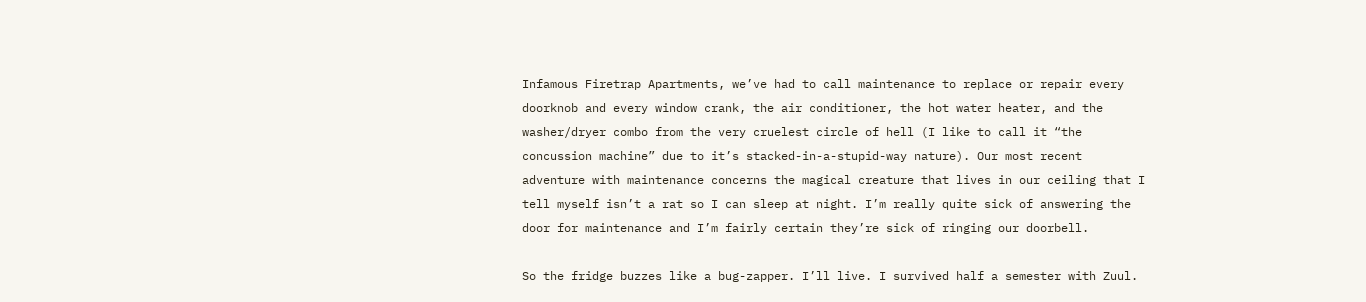Infamous Firetrap Apartments, we’ve had to call maintenance to replace or repair every doorknob and every window crank, the air conditioner, the hot water heater, and the washer/dryer combo from the very cruelest circle of hell (I like to call it “the concussion machine” due to it’s stacked-in-a-stupid-way nature). Our most recent adventure with maintenance concerns the magical creature that lives in our ceiling that I tell myself isn’t a rat so I can sleep at night. I’m really quite sick of answering the door for maintenance and I’m fairly certain they’re sick of ringing our doorbell.

So the fridge buzzes like a bug-zapper. I’ll live. I survived half a semester with Zuul.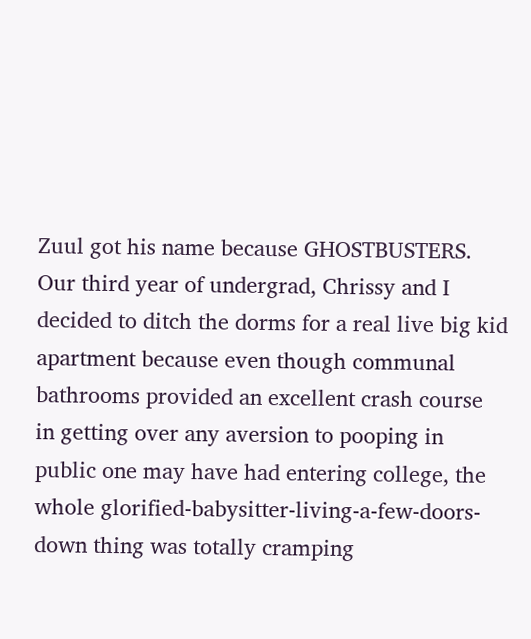Zuul got his name because GHOSTBUSTERS. Our third year of undergrad, Chrissy and I decided to ditch the dorms for a real live big kid apartment because even though communal bathrooms provided an excellent crash course in getting over any aversion to pooping in public one may have had entering college, the whole glorified-babysitter-living-a-few-doors-down thing was totally cramping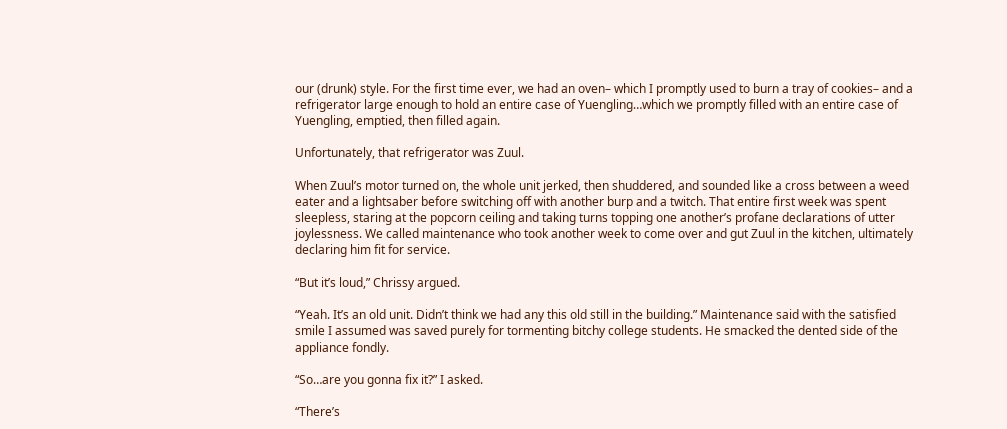our (drunk) style. For the first time ever, we had an oven– which I promptly used to burn a tray of cookies– and a refrigerator large enough to hold an entire case of Yuengling…which we promptly filled with an entire case of Yuengling, emptied, then filled again.

Unfortunately, that refrigerator was Zuul.

When Zuul’s motor turned on, the whole unit jerked, then shuddered, and sounded like a cross between a weed eater and a lightsaber before switching off with another burp and a twitch. That entire first week was spent sleepless, staring at the popcorn ceiling and taking turns topping one another’s profane declarations of utter joylessness. We called maintenance who took another week to come over and gut Zuul in the kitchen, ultimately declaring him fit for service.

“But it’s loud,” Chrissy argued.

“Yeah. It’s an old unit. Didn’t think we had any this old still in the building.” Maintenance said with the satisfied smile I assumed was saved purely for tormenting bitchy college students. He smacked the dented side of the appliance fondly.

“So…are you gonna fix it?” I asked.

“There’s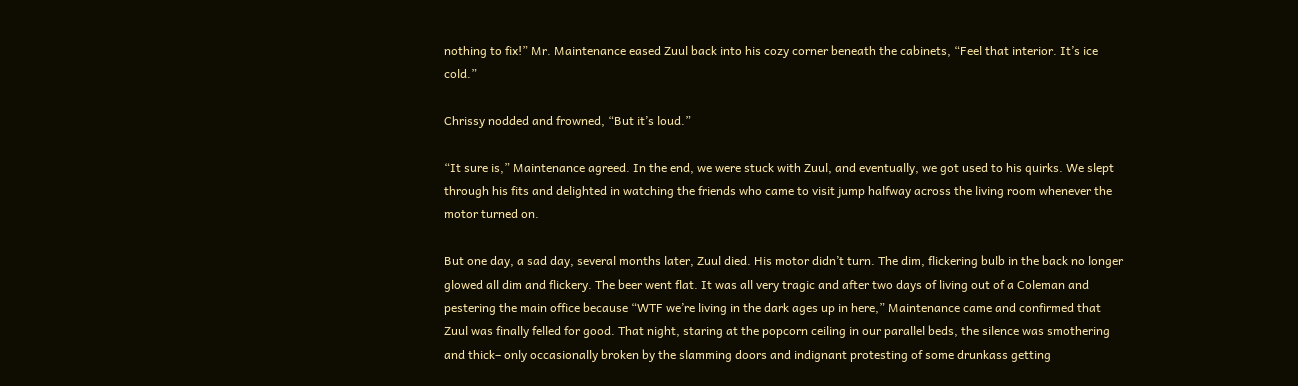nothing to fix!” Mr. Maintenance eased Zuul back into his cozy corner beneath the cabinets, “Feel that interior. It’s ice cold.”

Chrissy nodded and frowned, “But it’s loud.”

“It sure is,” Maintenance agreed. In the end, we were stuck with Zuul, and eventually, we got used to his quirks. We slept through his fits and delighted in watching the friends who came to visit jump halfway across the living room whenever the motor turned on.

But one day, a sad day, several months later, Zuul died. His motor didn’t turn. The dim, flickering bulb in the back no longer glowed all dim and flickery. The beer went flat. It was all very tragic and after two days of living out of a Coleman and pestering the main office because “WTF we’re living in the dark ages up in here,” Maintenance came and confirmed that Zuul was finally felled for good. That night, staring at the popcorn ceiling in our parallel beds, the silence was smothering and thick– only occasionally broken by the slamming doors and indignant protesting of some drunkass getting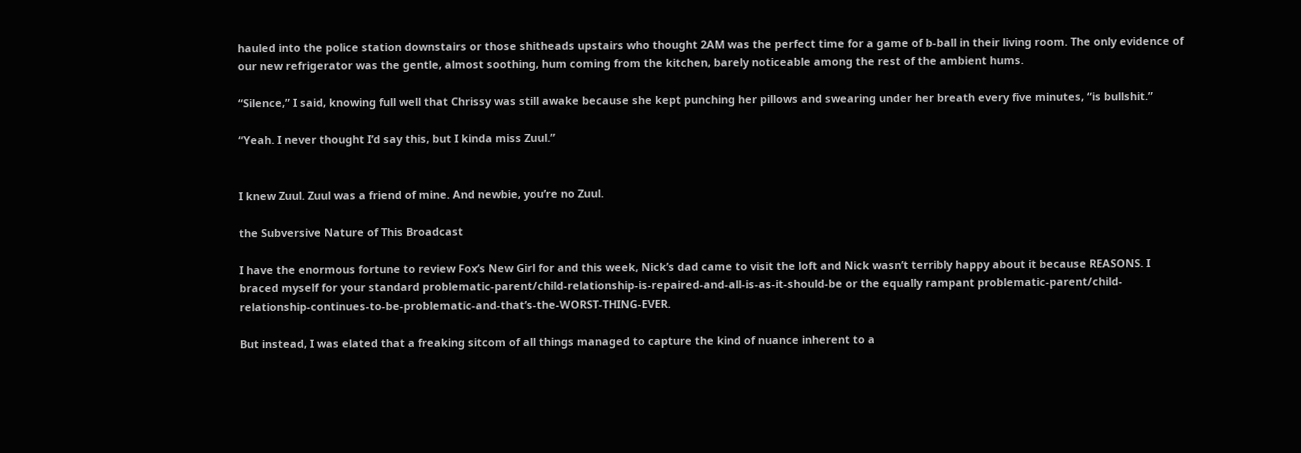hauled into the police station downstairs or those shitheads upstairs who thought 2AM was the perfect time for a game of b-ball in their living room. The only evidence of our new refrigerator was the gentle, almost soothing, hum coming from the kitchen, barely noticeable among the rest of the ambient hums.

“Silence,” I said, knowing full well that Chrissy was still awake because she kept punching her pillows and swearing under her breath every five minutes, “is bullshit.”

“Yeah. I never thought I’d say this, but I kinda miss Zuul.”


I knew Zuul. Zuul was a friend of mine. And newbie, you’re no Zuul.

the Subversive Nature of This Broadcast

I have the enormous fortune to review Fox’s New Girl for and this week, Nick’s dad came to visit the loft and Nick wasn’t terribly happy about it because REASONS. I braced myself for your standard problematic-parent/child-relationship-is-repaired-and-all-is-as-it-should-be or the equally rampant problematic-parent/child-relationship-continues-to-be-problematic-and-that’s-the-WORST-THING-EVER.

But instead, I was elated that a freaking sitcom of all things managed to capture the kind of nuance inherent to a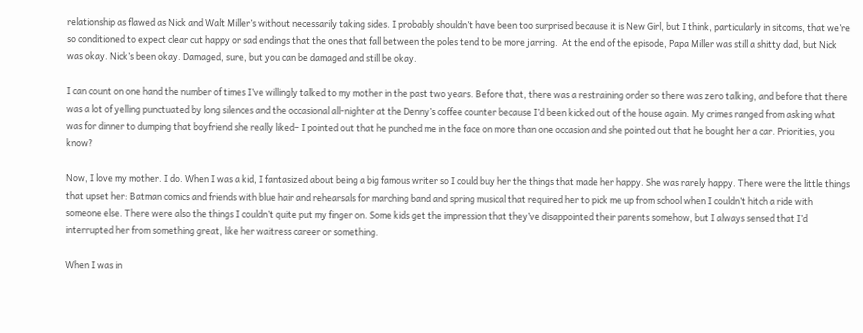relationship as flawed as Nick and Walt Miller’s without necessarily taking sides. I probably shouldn’t have been too surprised because it is New Girl, but I think, particularly in sitcoms, that we’re so conditioned to expect clear cut happy or sad endings that the ones that fall between the poles tend to be more jarring.  At the end of the episode, Papa Miller was still a shitty dad, but Nick was okay. Nick’s been okay. Damaged, sure, but you can be damaged and still be okay.

I can count on one hand the number of times I’ve willingly talked to my mother in the past two years. Before that, there was a restraining order so there was zero talking, and before that there was a lot of yelling punctuated by long silences and the occasional all-nighter at the Denny’s coffee counter because I’d been kicked out of the house again. My crimes ranged from asking what was for dinner to dumping that boyfriend she really liked– I pointed out that he punched me in the face on more than one occasion and she pointed out that he bought her a car. Priorities, you know?

Now, I love my mother. I do. When I was a kid, I fantasized about being a big famous writer so I could buy her the things that made her happy. She was rarely happy. There were the little things that upset her: Batman comics and friends with blue hair and rehearsals for marching band and spring musical that required her to pick me up from school when I couldn’t hitch a ride with someone else. There were also the things I couldn’t quite put my finger on. Some kids get the impression that they’ve disappointed their parents somehow, but I always sensed that I’d interrupted her from something great, like her waitress career or something.

When I was in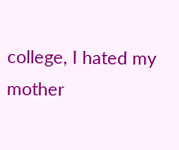college, I hated my mother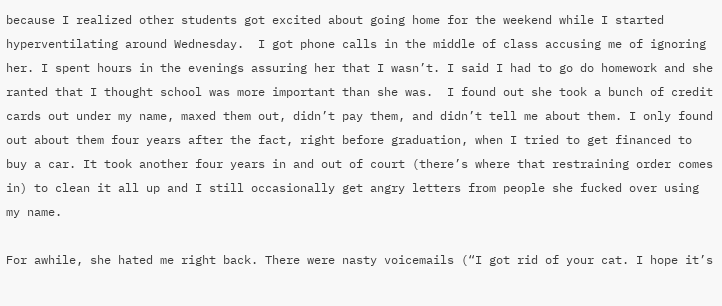because I realized other students got excited about going home for the weekend while I started hyperventilating around Wednesday.  I got phone calls in the middle of class accusing me of ignoring her. I spent hours in the evenings assuring her that I wasn’t. I said I had to go do homework and she ranted that I thought school was more important than she was.  I found out she took a bunch of credit cards out under my name, maxed them out, didn’t pay them, and didn’t tell me about them. I only found out about them four years after the fact, right before graduation, when I tried to get financed to buy a car. It took another four years in and out of court (there’s where that restraining order comes in) to clean it all up and I still occasionally get angry letters from people she fucked over using my name.

For awhile, she hated me right back. There were nasty voicemails (“I got rid of your cat. I hope it’s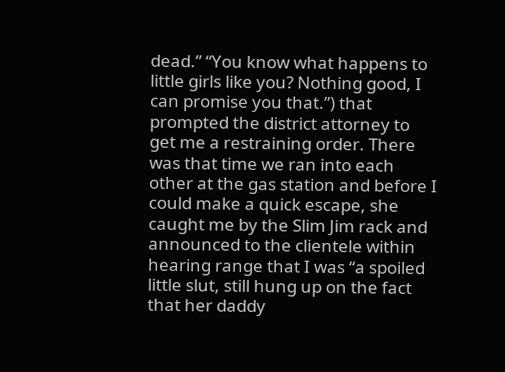dead.” “You know what happens to little girls like you? Nothing good, I can promise you that.”) that prompted the district attorney to get me a restraining order. There was that time we ran into each other at the gas station and before I could make a quick escape, she caught me by the Slim Jim rack and announced to the clientele within hearing range that I was “a spoiled little slut, still hung up on the fact that her daddy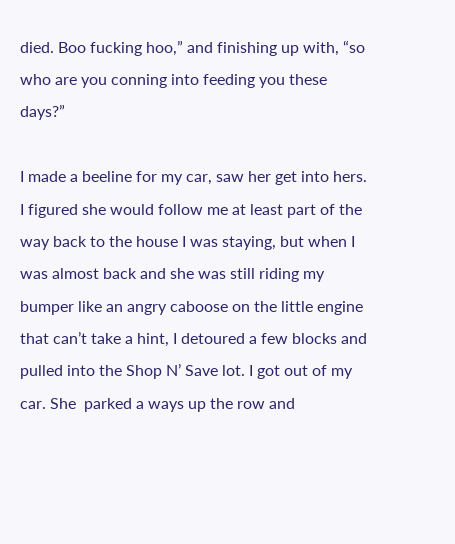died. Boo fucking hoo,” and finishing up with, “so who are you conning into feeding you these days?”

I made a beeline for my car, saw her get into hers. I figured she would follow me at least part of the way back to the house I was staying, but when I was almost back and she was still riding my bumper like an angry caboose on the little engine that can’t take a hint, I detoured a few blocks and pulled into the Shop N’ Save lot. I got out of my car. She  parked a ways up the row and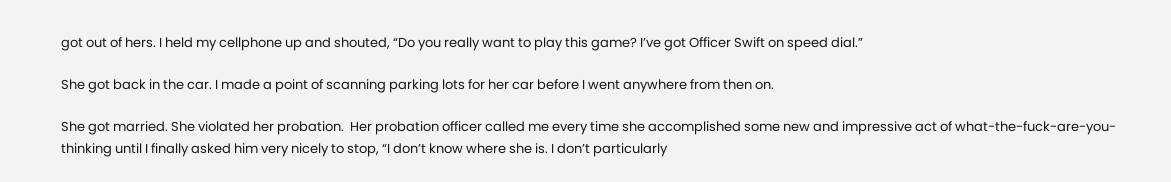got out of hers. I held my cellphone up and shouted, “Do you really want to play this game? I’ve got Officer Swift on speed dial.”

She got back in the car. I made a point of scanning parking lots for her car before I went anywhere from then on.

She got married. She violated her probation.  Her probation officer called me every time she accomplished some new and impressive act of what-the-fuck-are-you-thinking until I finally asked him very nicely to stop, “I don’t know where she is. I don’t particularly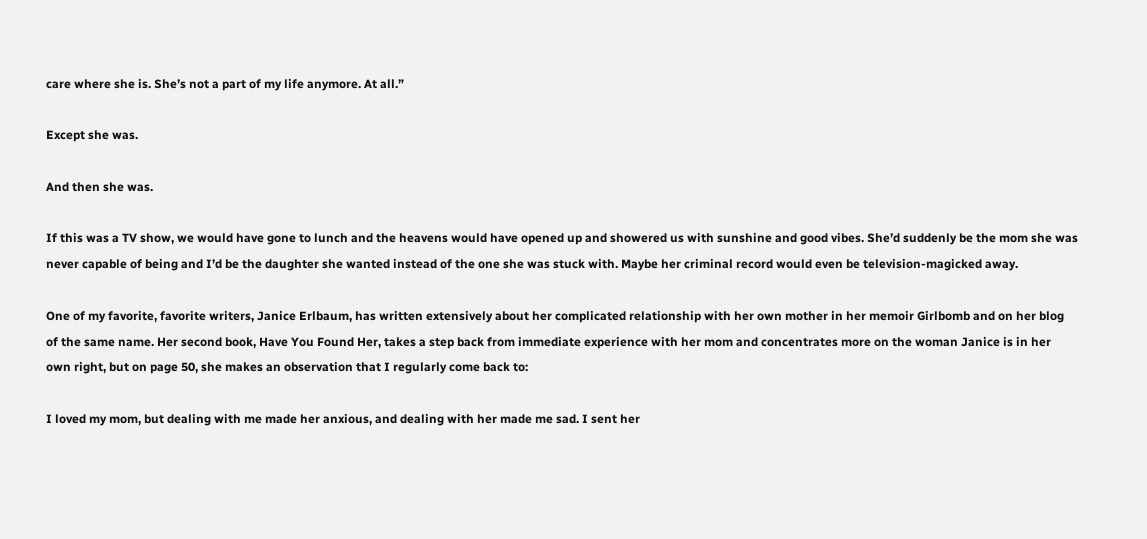care where she is. She’s not a part of my life anymore. At all.”

Except she was.

And then she was.

If this was a TV show, we would have gone to lunch and the heavens would have opened up and showered us with sunshine and good vibes. She’d suddenly be the mom she was never capable of being and I’d be the daughter she wanted instead of the one she was stuck with. Maybe her criminal record would even be television-magicked away.

One of my favorite, favorite writers, Janice Erlbaum, has written extensively about her complicated relationship with her own mother in her memoir Girlbomb and on her blog of the same name. Her second book, Have You Found Her, takes a step back from immediate experience with her mom and concentrates more on the woman Janice is in her own right, but on page 50, she makes an observation that I regularly come back to:

I loved my mom, but dealing with me made her anxious, and dealing with her made me sad. I sent her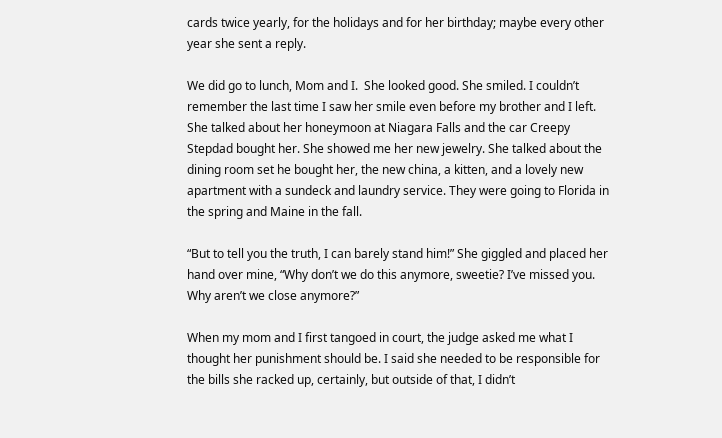cards twice yearly, for the holidays and for her birthday; maybe every other year she sent a reply.

We did go to lunch, Mom and I.  She looked good. She smiled. I couldn’t remember the last time I saw her smile even before my brother and I left. She talked about her honeymoon at Niagara Falls and the car Creepy Stepdad bought her. She showed me her new jewelry. She talked about the dining room set he bought her, the new china, a kitten, and a lovely new apartment with a sundeck and laundry service. They were going to Florida in the spring and Maine in the fall.

“But to tell you the truth, I can barely stand him!” She giggled and placed her hand over mine, “Why don’t we do this anymore, sweetie? I’ve missed you. Why aren’t we close anymore?”

When my mom and I first tangoed in court, the judge asked me what I thought her punishment should be. I said she needed to be responsible for the bills she racked up, certainly, but outside of that, I didn’t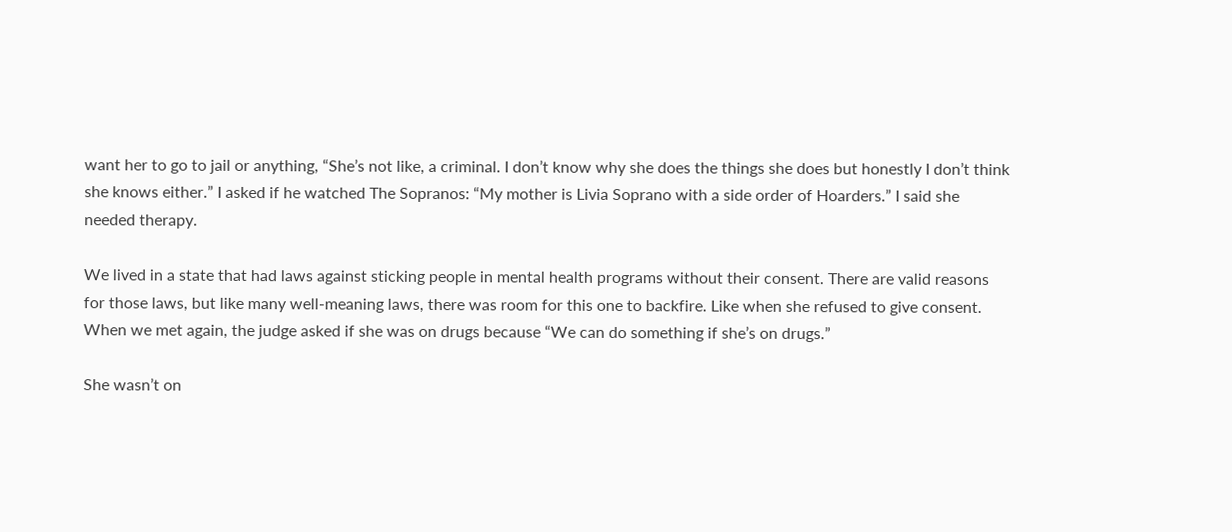want her to go to jail or anything, “She’s not like, a criminal. I don’t know why she does the things she does but honestly I don’t think she knows either.” I asked if he watched The Sopranos: “My mother is Livia Soprano with a side order of Hoarders.” I said she needed therapy.

We lived in a state that had laws against sticking people in mental health programs without their consent. There are valid reasons for those laws, but like many well-meaning laws, there was room for this one to backfire. Like when she refused to give consent. When we met again, the judge asked if she was on drugs because “We can do something if she’s on drugs.”

She wasn’t on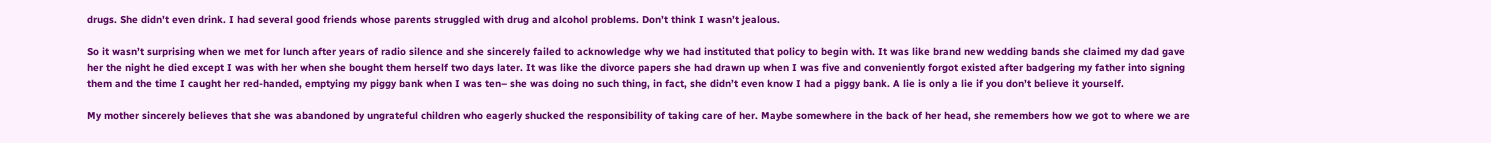drugs. She didn’t even drink. I had several good friends whose parents struggled with drug and alcohol problems. Don’t think I wasn’t jealous.

So it wasn’t surprising when we met for lunch after years of radio silence and she sincerely failed to acknowledge why we had instituted that policy to begin with. It was like brand new wedding bands she claimed my dad gave her the night he died except I was with her when she bought them herself two days later. It was like the divorce papers she had drawn up when I was five and conveniently forgot existed after badgering my father into signing them and the time I caught her red-handed, emptying my piggy bank when I was ten– she was doing no such thing, in fact, she didn’t even know I had a piggy bank. A lie is only a lie if you don’t believe it yourself.

My mother sincerely believes that she was abandoned by ungrateful children who eagerly shucked the responsibility of taking care of her. Maybe somewhere in the back of her head, she remembers how we got to where we are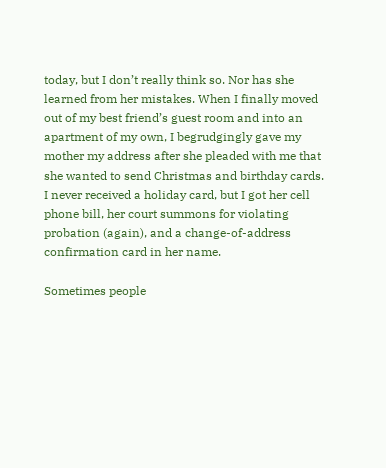today, but I don’t really think so. Nor has she learned from her mistakes. When I finally moved out of my best friend’s guest room and into an apartment of my own, I begrudgingly gave my mother my address after she pleaded with me that she wanted to send Christmas and birthday cards. I never received a holiday card, but I got her cell phone bill, her court summons for violating probation (again), and a change-of-address confirmation card in her name.

Sometimes people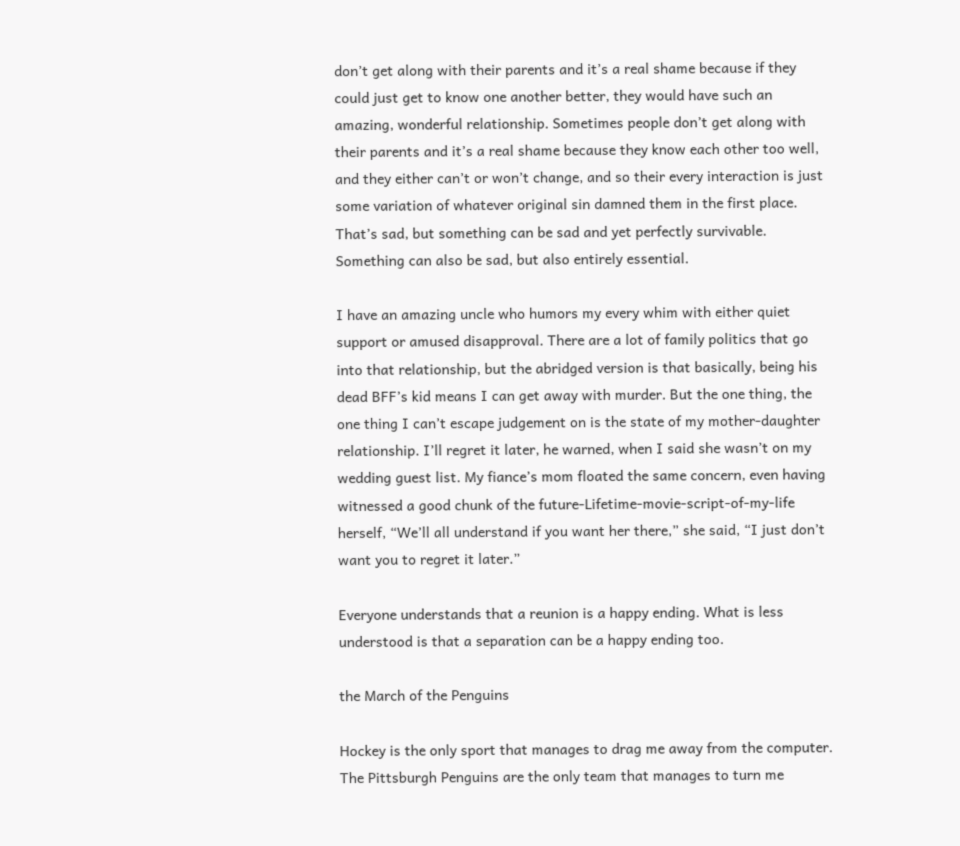don’t get along with their parents and it’s a real shame because if they could just get to know one another better, they would have such an amazing, wonderful relationship. Sometimes people don’t get along with their parents and it’s a real shame because they know each other too well, and they either can’t or won’t change, and so their every interaction is just some variation of whatever original sin damned them in the first place. That’s sad, but something can be sad and yet perfectly survivable. Something can also be sad, but also entirely essential.

I have an amazing uncle who humors my every whim with either quiet support or amused disapproval. There are a lot of family politics that go into that relationship, but the abridged version is that basically, being his dead BFF’s kid means I can get away with murder. But the one thing, the one thing I can’t escape judgement on is the state of my mother-daughter relationship. I’ll regret it later, he warned, when I said she wasn’t on my wedding guest list. My fiance’s mom floated the same concern, even having witnessed a good chunk of the future-Lifetime-movie-script-of-my-life herself, “We’ll all understand if you want her there,” she said, “I just don’t want you to regret it later.”

Everyone understands that a reunion is a happy ending. What is less understood is that a separation can be a happy ending too.

the March of the Penguins

Hockey is the only sport that manages to drag me away from the computer. The Pittsburgh Penguins are the only team that manages to turn me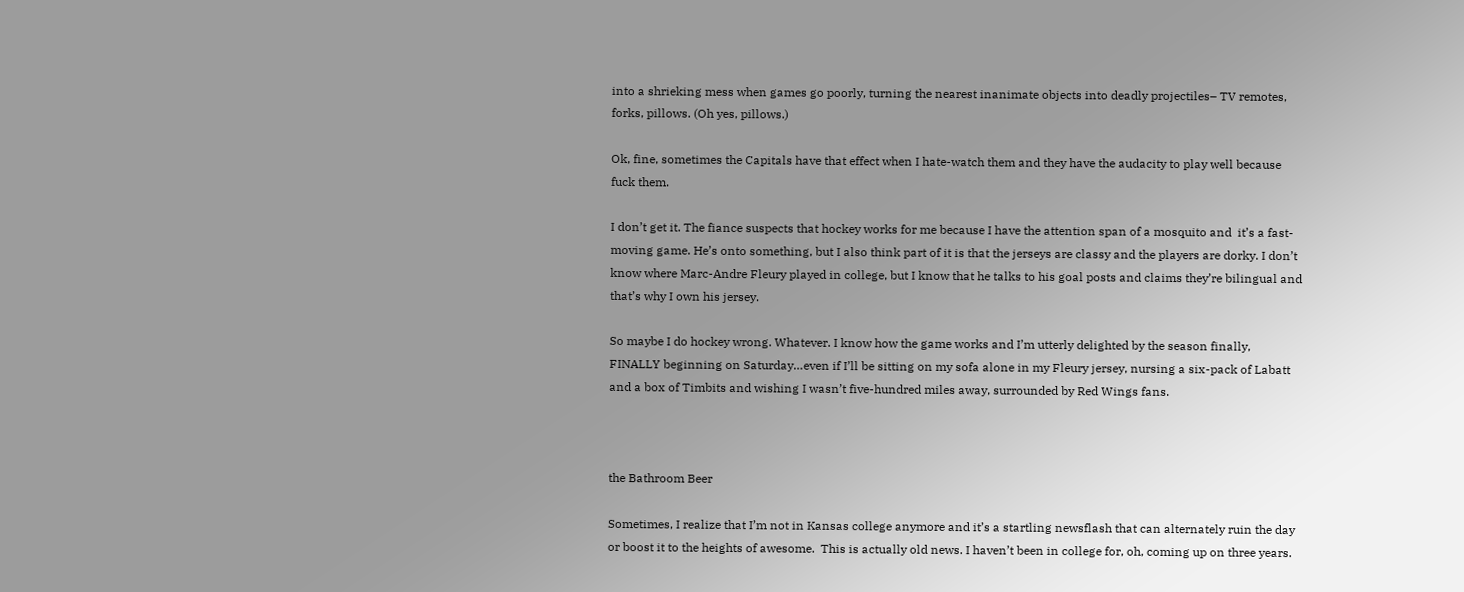into a shrieking mess when games go poorly, turning the nearest inanimate objects into deadly projectiles– TV remotes, forks, pillows. (Oh yes, pillows.)

Ok, fine, sometimes the Capitals have that effect when I hate-watch them and they have the audacity to play well because fuck them.

I don’t get it. The fiance suspects that hockey works for me because I have the attention span of a mosquito and  it’s a fast-moving game. He’s onto something, but I also think part of it is that the jerseys are classy and the players are dorky. I don’t know where Marc-Andre Fleury played in college, but I know that he talks to his goal posts and claims they’re bilingual and that’s why I own his jersey.

So maybe I do hockey wrong. Whatever. I know how the game works and I’m utterly delighted by the season finally, FINALLY beginning on Saturday…even if I’ll be sitting on my sofa alone in my Fleury jersey, nursing a six-pack of Labatt and a box of Timbits and wishing I wasn’t five-hundred miles away, surrounded by Red Wings fans.



the Bathroom Beer

Sometimes, I realize that I’m not in Kansas college anymore and it’s a startling newsflash that can alternately ruin the day or boost it to the heights of awesome.  This is actually old news. I haven’t been in college for, oh, coming up on three years.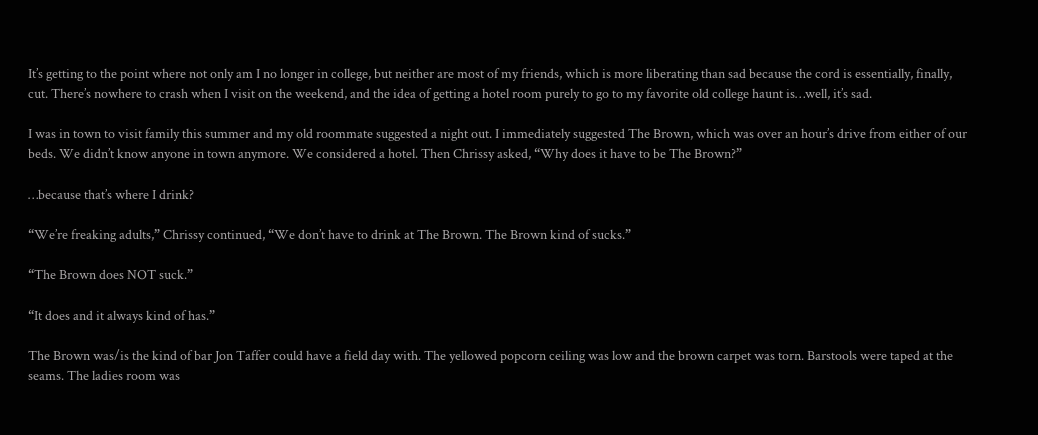It’s getting to the point where not only am I no longer in college, but neither are most of my friends, which is more liberating than sad because the cord is essentially, finally, cut. There’s nowhere to crash when I visit on the weekend, and the idea of getting a hotel room purely to go to my favorite old college haunt is…well, it’s sad.

I was in town to visit family this summer and my old roommate suggested a night out. I immediately suggested The Brown, which was over an hour’s drive from either of our beds. We didn’t know anyone in town anymore. We considered a hotel. Then Chrissy asked, “Why does it have to be The Brown?”

…because that’s where I drink?

“We’re freaking adults,” Chrissy continued, “We don’t have to drink at The Brown. The Brown kind of sucks.”

“The Brown does NOT suck.”

“It does and it always kind of has.”

The Brown was/is the kind of bar Jon Taffer could have a field day with. The yellowed popcorn ceiling was low and the brown carpet was torn. Barstools were taped at the seams. The ladies room was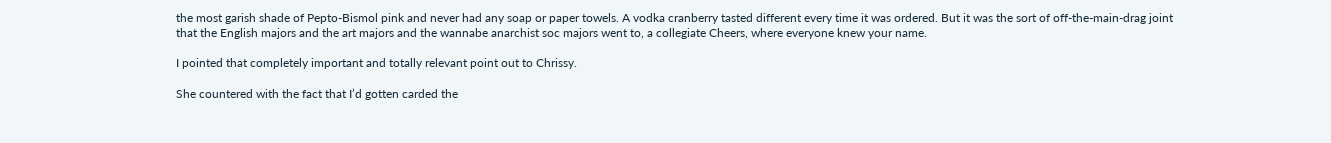the most garish shade of Pepto-Bismol pink and never had any soap or paper towels. A vodka cranberry tasted different every time it was ordered. But it was the sort of off-the-main-drag joint that the English majors and the art majors and the wannabe anarchist soc majors went to, a collegiate Cheers, where everyone knew your name.

I pointed that completely important and totally relevant point out to Chrissy.

She countered with the fact that I’d gotten carded the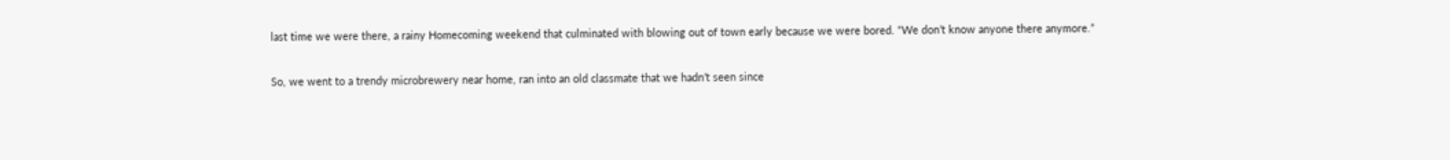last time we were there, a rainy Homecoming weekend that culminated with blowing out of town early because we were bored. “We don’t know anyone there anymore.”

So, we went to a trendy microbrewery near home, ran into an old classmate that we hadn’t seen since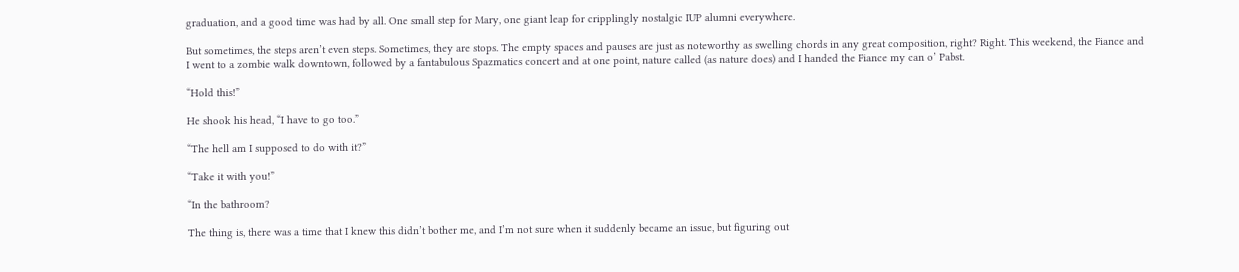graduation, and a good time was had by all. One small step for Mary, one giant leap for cripplingly nostalgic IUP alumni everywhere.

But sometimes, the steps aren’t even steps. Sometimes, they are stops. The empty spaces and pauses are just as noteworthy as swelling chords in any great composition, right? Right. This weekend, the Fiance and I went to a zombie walk downtown, followed by a fantabulous Spazmatics concert and at one point, nature called (as nature does) and I handed the Fiance my can o’ Pabst.

“Hold this!”

He shook his head, “I have to go too.”

“The hell am I supposed to do with it?”

“Take it with you!”

“In the bathroom?

The thing is, there was a time that I knew this didn’t bother me, and I’m not sure when it suddenly became an issue, but figuring out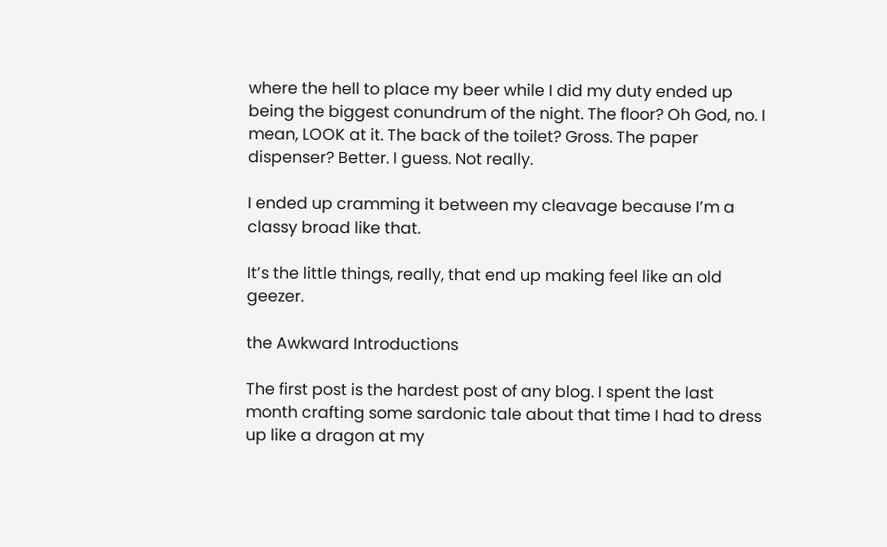where the hell to place my beer while I did my duty ended up being the biggest conundrum of the night. The floor? Oh God, no. I mean, LOOK at it. The back of the toilet? Gross. The paper dispenser? Better. I guess. Not really.

I ended up cramming it between my cleavage because I’m a classy broad like that.

It’s the little things, really, that end up making feel like an old geezer.

the Awkward Introductions

The first post is the hardest post of any blog. I spent the last month crafting some sardonic tale about that time I had to dress up like a dragon at my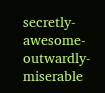secretly-awesome-outwardly-miserable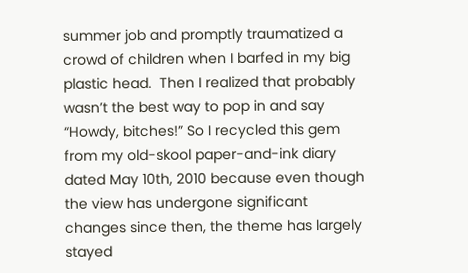summer job and promptly traumatized a crowd of children when I barfed in my big plastic head.  Then I realized that probably wasn’t the best way to pop in and say “Howdy, bitches!” So I recycled this gem from my old-skool paper-and-ink diary dated May 10th, 2010 because even though the view has undergone significant changes since then, the theme has largely stayed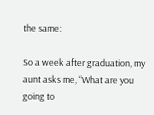the same:

So a week after graduation, my aunt asks me, “What are you going to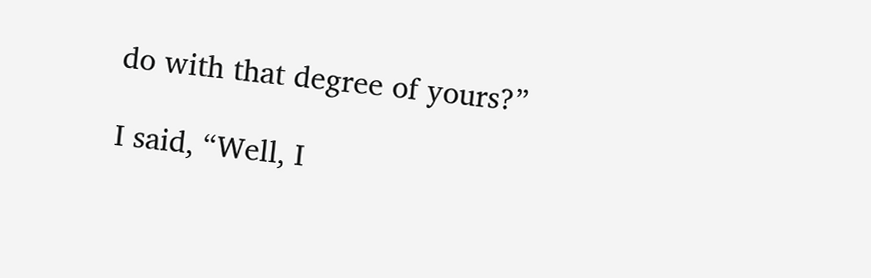do with that degree of yours?”

I said, “Well, I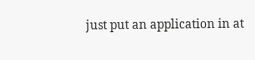just put an application in at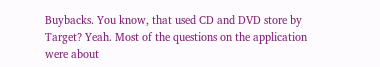Buybacks. You know, that used CD and DVD store by Target? Yeah. Most of the questions on the application were about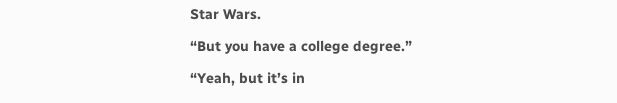Star Wars.

“But you have a college degree.”

“Yeah, but it’s in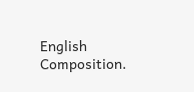English Composition.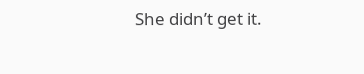She didn’t get it.